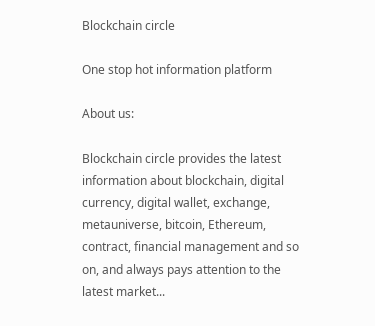Blockchain circle

One stop hot information platform

About us:

Blockchain circle provides the latest information about blockchain, digital currency, digital wallet, exchange, metauniverse, bitcoin, Ethereum, contract, financial management and so on, and always pays attention to the latest market...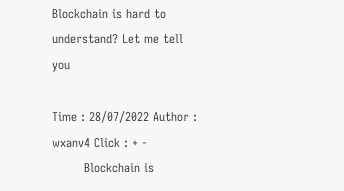Blockchain is hard to understand? Let me tell you

Time : 28/07/2022 Author : wxanv4 Click : + -
        Blockchain is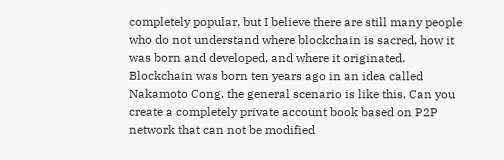completely popular, but I believe there are still many people who do not understand where blockchain is sacred, how it was born and developed, and where it originated. Blockchain was born ten years ago in an idea called Nakamoto Cong. the general scenario is like this. Can you create a completely private account book based on P2P network that can not be modified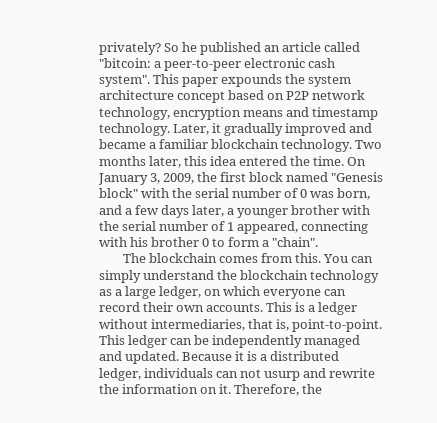privately? So he published an article called "bitcoin: a peer-to-peer electronic cash system". This paper expounds the system architecture concept based on P2P network technology, encryption means and timestamp technology. Later, it gradually improved and became a familiar blockchain technology. Two months later, this idea entered the time. On January 3, 2009, the first block named "Genesis block" with the serial number of 0 was born, and a few days later, a younger brother with the serial number of 1 appeared, connecting with his brother 0 to form a "chain".
        The blockchain comes from this. You can simply understand the blockchain technology as a large ledger, on which everyone can record their own accounts. This is a ledger without intermediaries, that is, point-to-point. This ledger can be independently managed and updated. Because it is a distributed ledger, individuals can not usurp and rewrite the information on it. Therefore, the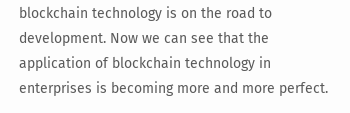blockchain technology is on the road to development. Now we can see that the application of blockchain technology in enterprises is becoming more and more perfect.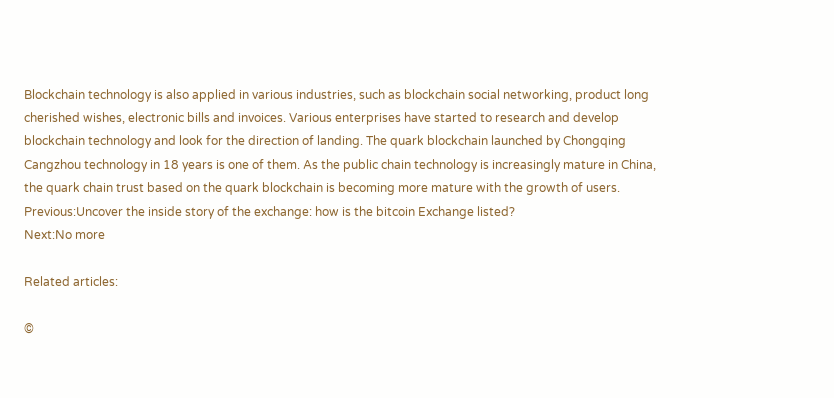Blockchain technology is also applied in various industries, such as blockchain social networking, product long cherished wishes, electronic bills and invoices. Various enterprises have started to research and develop blockchain technology and look for the direction of landing. The quark blockchain launched by Chongqing Cangzhou technology in 18 years is one of them. As the public chain technology is increasingly mature in China, the quark chain trust based on the quark blockchain is becoming more mature with the growth of users.
Previous:Uncover the inside story of the exchange: how is the bitcoin Exchange listed?
Next:No more

Related articles:

©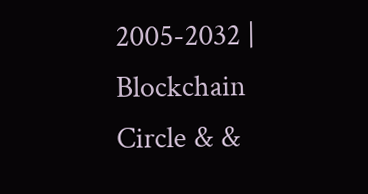2005-2032 | Blockchain Circle & &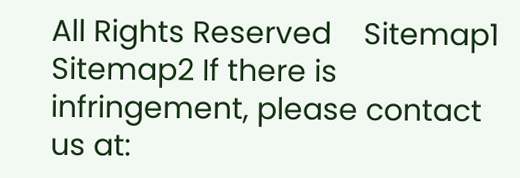All Rights Reserved    Sitemap1 Sitemap2 If there is infringement, please contact us at: